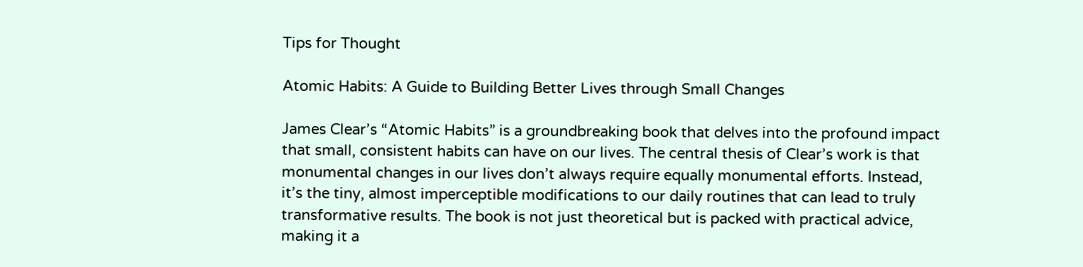Tips for Thought

Atomic Habits: A Guide to Building Better Lives through Small Changes

James Clear’s “Atomic Habits” is a groundbreaking book that delves into the profound impact that small, consistent habits can have on our lives. The central thesis of Clear’s work is that monumental changes in our lives don’t always require equally monumental efforts. Instead, it’s the tiny, almost imperceptible modifications to our daily routines that can lead to truly transformative results. The book is not just theoretical but is packed with practical advice, making it a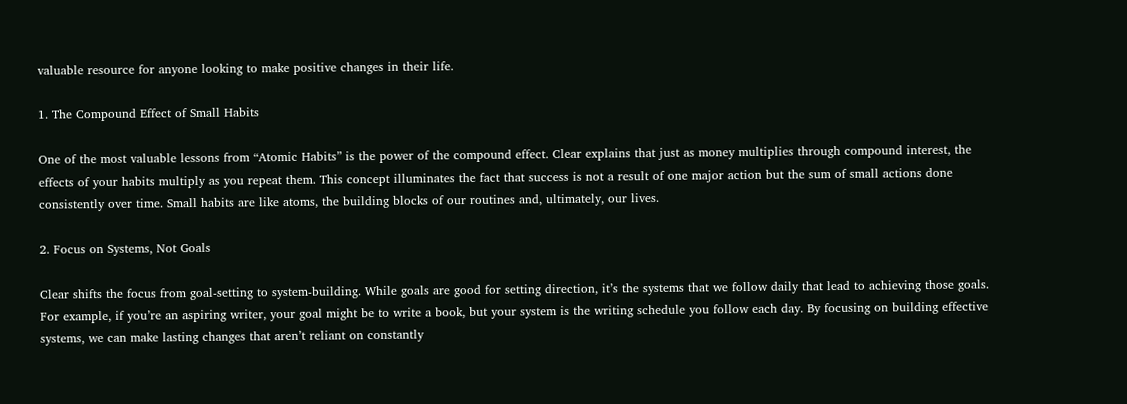valuable resource for anyone looking to make positive changes in their life.

1. The Compound Effect of Small Habits

One of the most valuable lessons from “Atomic Habits” is the power of the compound effect. Clear explains that just as money multiplies through compound interest, the effects of your habits multiply as you repeat them. This concept illuminates the fact that success is not a result of one major action but the sum of small actions done consistently over time. Small habits are like atoms, the building blocks of our routines and, ultimately, our lives.

2. Focus on Systems, Not Goals

Clear shifts the focus from goal-setting to system-building. While goals are good for setting direction, it’s the systems that we follow daily that lead to achieving those goals. For example, if you’re an aspiring writer, your goal might be to write a book, but your system is the writing schedule you follow each day. By focusing on building effective systems, we can make lasting changes that aren’t reliant on constantly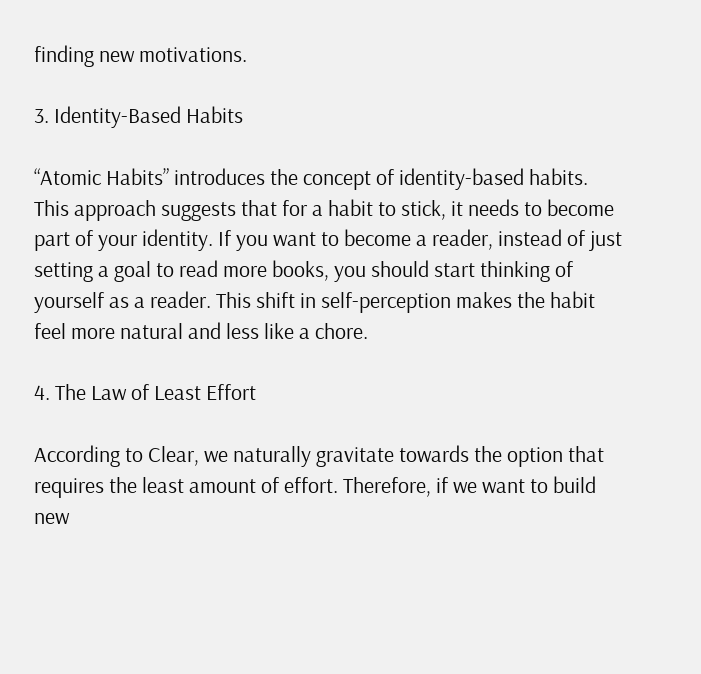finding new motivations.

3. Identity-Based Habits

“Atomic Habits” introduces the concept of identity-based habits. This approach suggests that for a habit to stick, it needs to become part of your identity. If you want to become a reader, instead of just setting a goal to read more books, you should start thinking of yourself as a reader. This shift in self-perception makes the habit feel more natural and less like a chore.

4. The Law of Least Effort

According to Clear, we naturally gravitate towards the option that requires the least amount of effort. Therefore, if we want to build new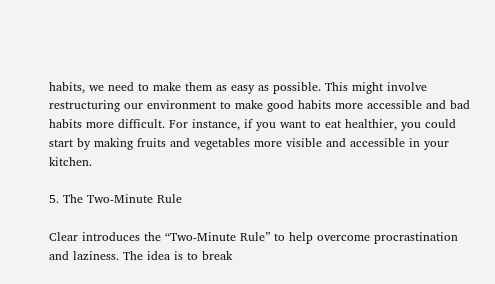habits, we need to make them as easy as possible. This might involve restructuring our environment to make good habits more accessible and bad habits more difficult. For instance, if you want to eat healthier, you could start by making fruits and vegetables more visible and accessible in your kitchen.

5. The Two-Minute Rule

Clear introduces the “Two-Minute Rule” to help overcome procrastination and laziness. The idea is to break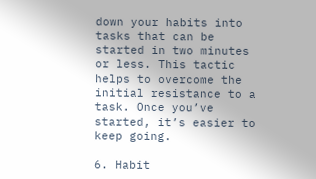down your habits into tasks that can be started in two minutes or less. This tactic helps to overcome the initial resistance to a task. Once you’ve started, it’s easier to keep going.

6. Habit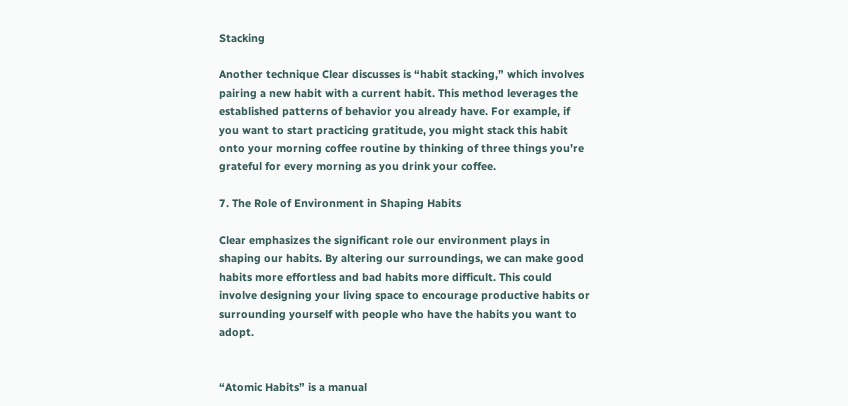Stacking

Another technique Clear discusses is “habit stacking,” which involves pairing a new habit with a current habit. This method leverages the established patterns of behavior you already have. For example, if you want to start practicing gratitude, you might stack this habit onto your morning coffee routine by thinking of three things you’re grateful for every morning as you drink your coffee.

7. The Role of Environment in Shaping Habits

Clear emphasizes the significant role our environment plays in shaping our habits. By altering our surroundings, we can make good habits more effortless and bad habits more difficult. This could involve designing your living space to encourage productive habits or surrounding yourself with people who have the habits you want to adopt.


“Atomic Habits” is a manual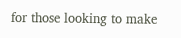for those looking to make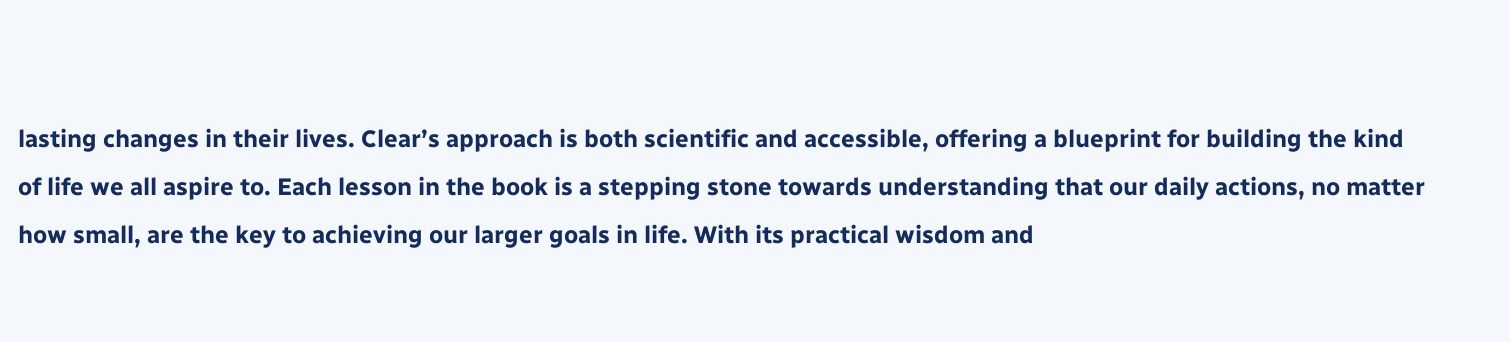lasting changes in their lives. Clear’s approach is both scientific and accessible, offering a blueprint for building the kind of life we all aspire to. Each lesson in the book is a stepping stone towards understanding that our daily actions, no matter how small, are the key to achieving our larger goals in life. With its practical wisdom and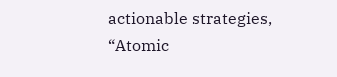actionable strategies, “Atomic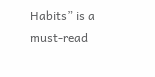Habits” is a must-read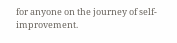for anyone on the journey of self-improvement.